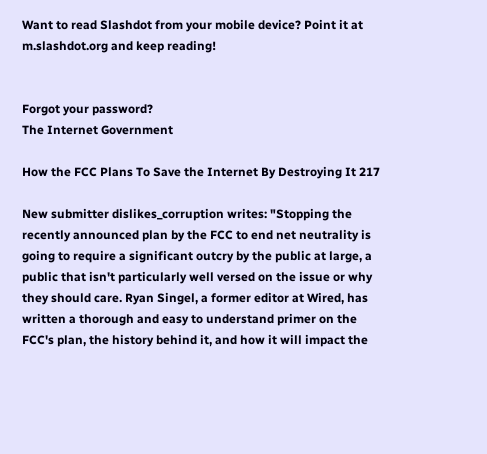Want to read Slashdot from your mobile device? Point it at m.slashdot.org and keep reading!


Forgot your password?
The Internet Government

How the FCC Plans To Save the Internet By Destroying It 217

New submitter dislikes_corruption writes: "Stopping the recently announced plan by the FCC to end net neutrality is going to require a significant outcry by the public at large, a public that isn't particularly well versed on the issue or why they should care. Ryan Singel, a former editor at Wired, has written a thorough and easy to understand primer on the FCC's plan, the history behind it, and how it will impact the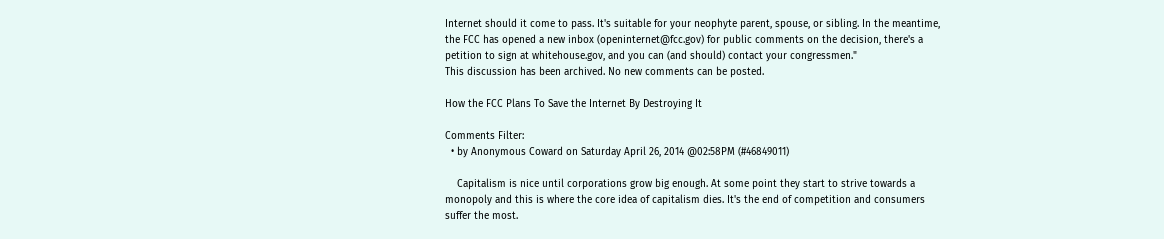Internet should it come to pass. It's suitable for your neophyte parent, spouse, or sibling. In the meantime, the FCC has opened a new inbox (openinternet@fcc.gov) for public comments on the decision, there's a petition to sign at whitehouse.gov, and you can (and should) contact your congressmen."
This discussion has been archived. No new comments can be posted.

How the FCC Plans To Save the Internet By Destroying It

Comments Filter:
  • by Anonymous Coward on Saturday April 26, 2014 @02:58PM (#46849011)

    Capitalism is nice until corporations grow big enough. At some point they start to strive towards a monopoly and this is where the core idea of capitalism dies. It's the end of competition and consumers suffer the most.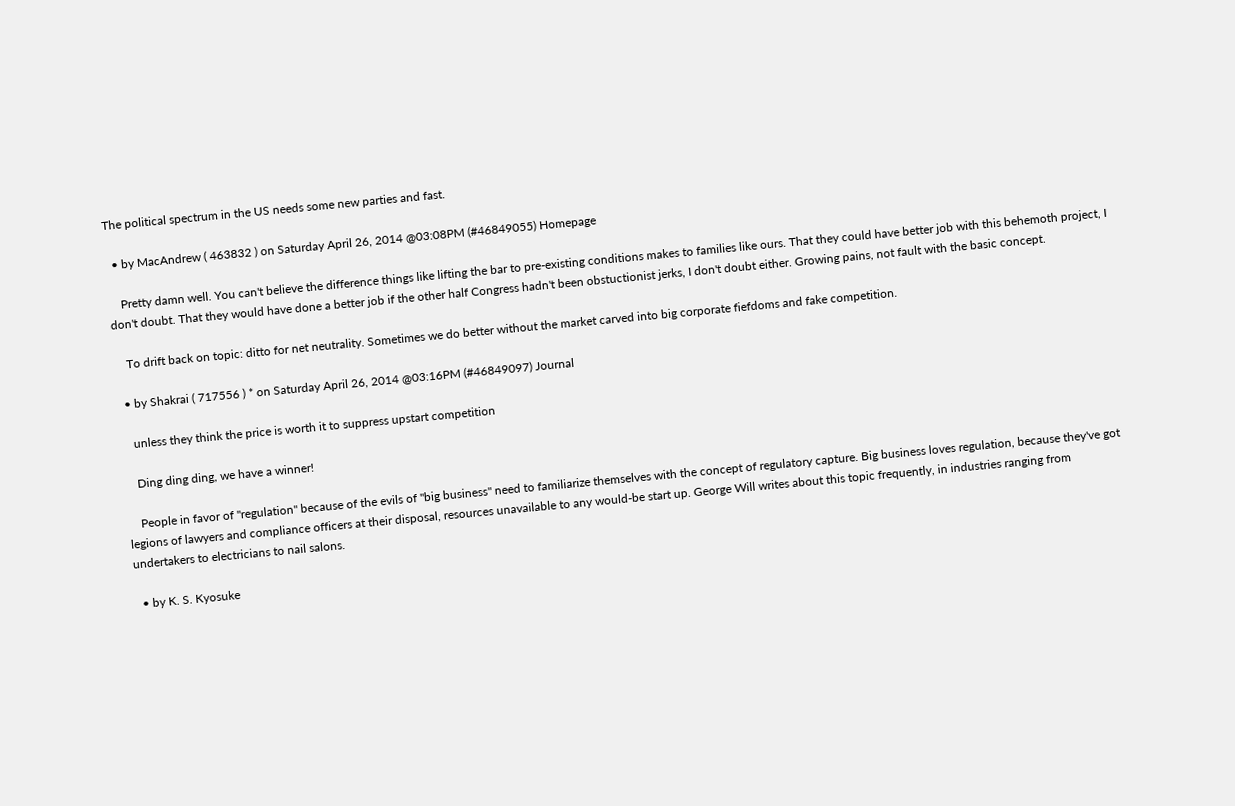The political spectrum in the US needs some new parties and fast.

  • by MacAndrew ( 463832 ) on Saturday April 26, 2014 @03:08PM (#46849055) Homepage

    Pretty damn well. You can't believe the difference things like lifting the bar to pre-existing conditions makes to families like ours. That they could have better job with this behemoth project, I don't doubt. That they would have done a better job if the other half Congress hadn't been obstuctionist jerks, I don't doubt either. Growing pains, not fault with the basic concept.

    To drift back on topic: ditto for net neutrality. Sometimes we do better without the market carved into big corporate fiefdoms and fake competition.

  • by Shakrai ( 717556 ) * on Saturday April 26, 2014 @03:16PM (#46849097) Journal

    unless they think the price is worth it to suppress upstart competition

    Ding ding ding, we have a winner!

    People in favor of "regulation" because of the evils of "big business" need to familiarize themselves with the concept of regulatory capture. Big business loves regulation, because they've got legions of lawyers and compliance officers at their disposal, resources unavailable to any would-be start up. George Will writes about this topic frequently, in industries ranging from undertakers to electricians to nail salons.

  • by K. S. Kyosuke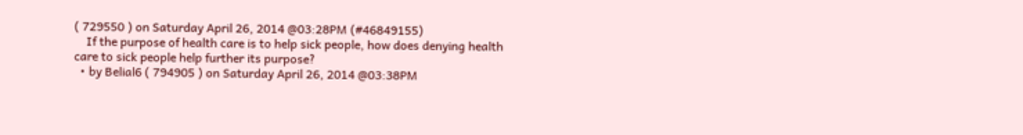( 729550 ) on Saturday April 26, 2014 @03:28PM (#46849155)
    If the purpose of health care is to help sick people, how does denying health care to sick people help further its purpose?
  • by Belial6 ( 794905 ) on Saturday April 26, 2014 @03:38PM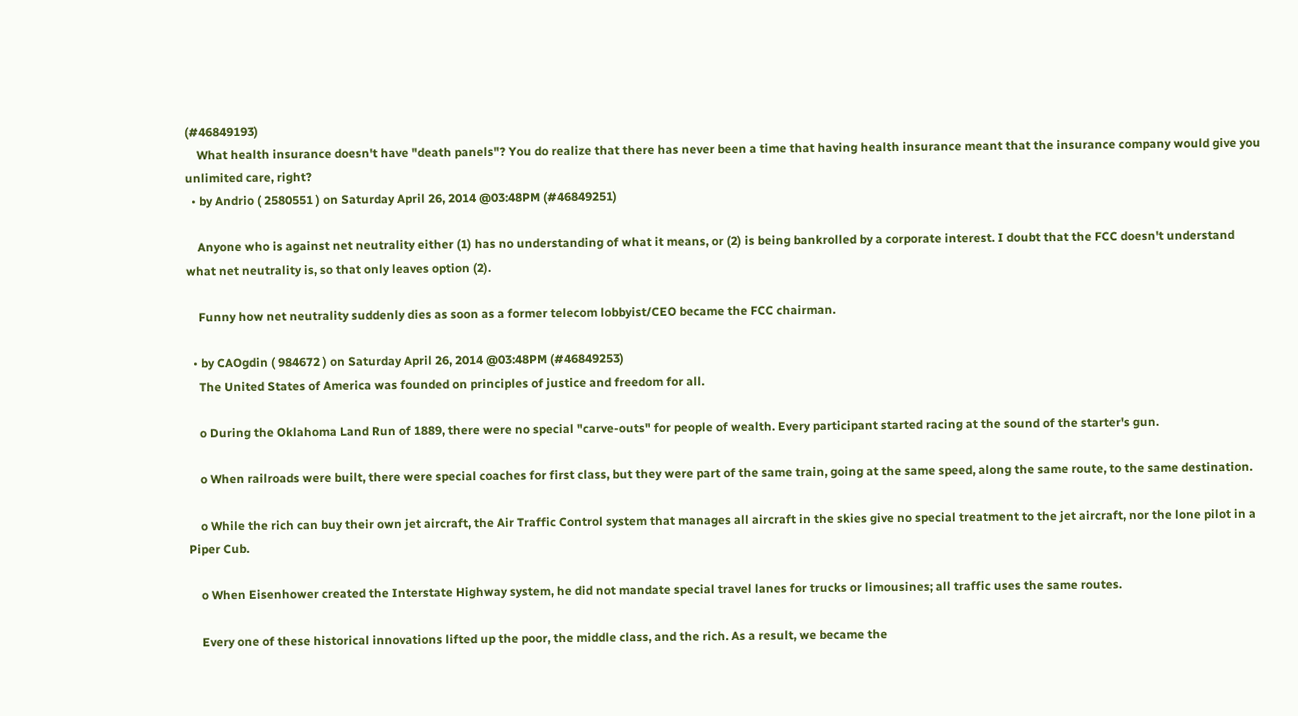(#46849193)
    What health insurance doesn't have "death panels"? You do realize that there has never been a time that having health insurance meant that the insurance company would give you unlimited care, right?
  • by Andrio ( 2580551 ) on Saturday April 26, 2014 @03:48PM (#46849251)

    Anyone who is against net neutrality either (1) has no understanding of what it means, or (2) is being bankrolled by a corporate interest. I doubt that the FCC doesn't understand what net neutrality is, so that only leaves option (2).

    Funny how net neutrality suddenly dies as soon as a former telecom lobbyist/CEO became the FCC chairman.

  • by CAOgdin ( 984672 ) on Saturday April 26, 2014 @03:48PM (#46849253)
    The United States of America was founded on principles of justice and freedom for all.

    o During the Oklahoma Land Run of 1889, there were no special "carve-outs" for people of wealth. Every participant started racing at the sound of the starter's gun.

    o When railroads were built, there were special coaches for first class, but they were part of the same train, going at the same speed, along the same route, to the same destination.

    o While the rich can buy their own jet aircraft, the Air Traffic Control system that manages all aircraft in the skies give no special treatment to the jet aircraft, nor the lone pilot in a Piper Cub.

    o When Eisenhower created the Interstate Highway system, he did not mandate special travel lanes for trucks or limousines; all traffic uses the same routes.

    Every one of these historical innovations lifted up the poor, the middle class, and the rich. As a result, we became the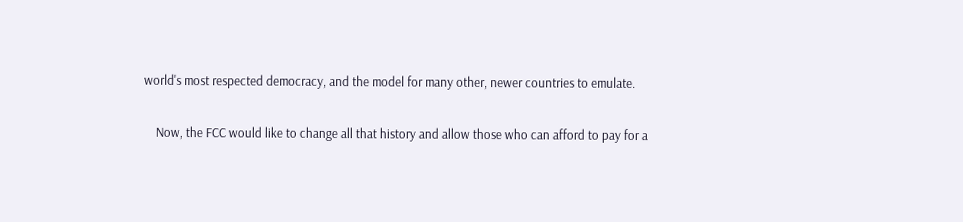world's most respected democracy, and the model for many other, newer countries to emulate.

    Now, the FCC would like to change all that history and allow those who can afford to pay for a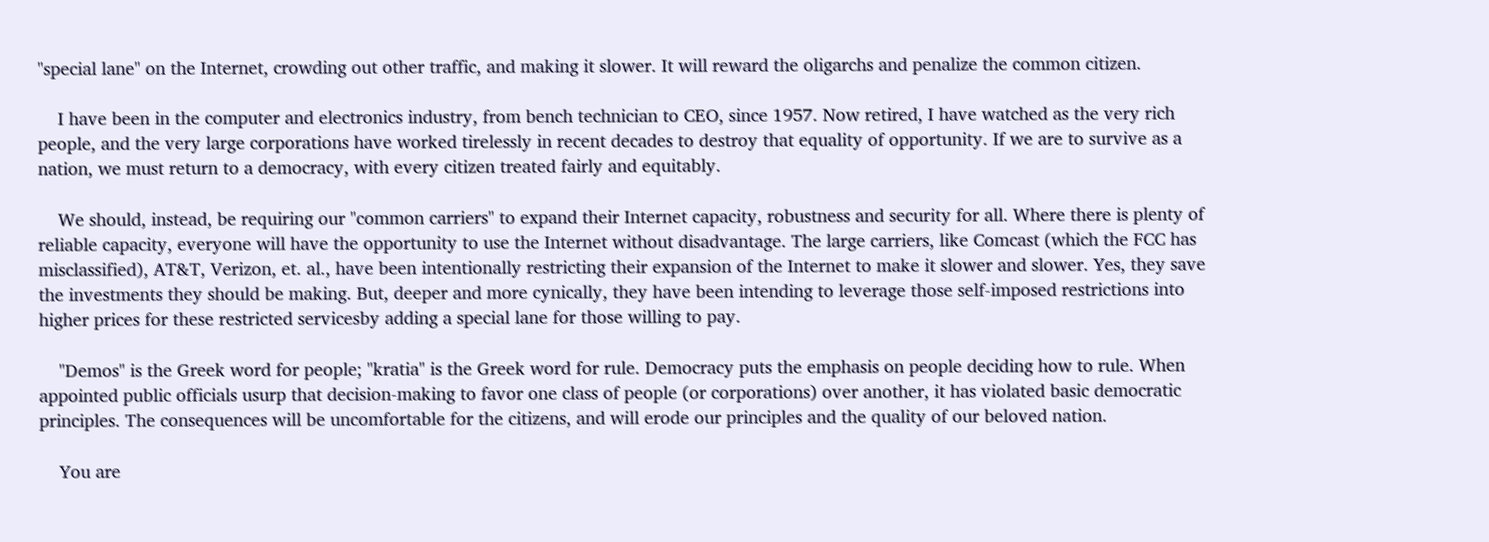"special lane" on the Internet, crowding out other traffic, and making it slower. It will reward the oligarchs and penalize the common citizen.

    I have been in the computer and electronics industry, from bench technician to CEO, since 1957. Now retired, I have watched as the very rich people, and the very large corporations have worked tirelessly in recent decades to destroy that equality of opportunity. If we are to survive as a nation, we must return to a democracy, with every citizen treated fairly and equitably.

    We should, instead, be requiring our "common carriers" to expand their Internet capacity, robustness and security for all. Where there is plenty of reliable capacity, everyone will have the opportunity to use the Internet without disadvantage. The large carriers, like Comcast (which the FCC has misclassified), AT&T, Verizon, et. al., have been intentionally restricting their expansion of the Internet to make it slower and slower. Yes, they save the investments they should be making. But, deeper and more cynically, they have been intending to leverage those self-imposed restrictions into higher prices for these restricted servicesby adding a special lane for those willing to pay.

    "Demos" is the Greek word for people; "kratia" is the Greek word for rule. Democracy puts the emphasis on people deciding how to rule. When appointed public officials usurp that decision-making to favor one class of people (or corporations) over another, it has violated basic democratic principles. The consequences will be uncomfortable for the citizens, and will erode our principles and the quality of our beloved nation.

    You are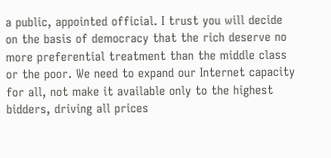a public, appointed official. I trust you will decide on the basis of democracy that the rich deserve no more preferential treatment than the middle class or the poor. We need to expand our Internet capacity for all, not make it available only to the highest bidders, driving all prices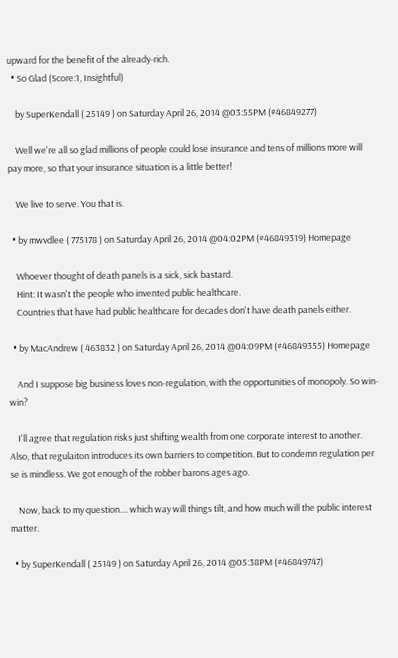upward for the benefit of the already-rich.
  • So Glad (Score:1, Insightful)

    by SuperKendall ( 25149 ) on Saturday April 26, 2014 @03:55PM (#46849277)

    Well we're all so glad millions of people could lose insurance and tens of millions more will pay more, so that your insurance situation is a little better!

    We live to serve. You that is.

  • by mwvdlee ( 775178 ) on Saturday April 26, 2014 @04:02PM (#46849319) Homepage

    Whoever thought of death panels is a sick, sick bastard.
    Hint: It wasn't the people who invented public healthcare.
    Countries that have had public healthcare for decades don't have death panels either.

  • by MacAndrew ( 463832 ) on Saturday April 26, 2014 @04:09PM (#46849355) Homepage

    And I suppose big business loves non-regulation, with the opportunities of monopoly. So win-win?

    I'll agree that regulation risks just shifting wealth from one corporate interest to another. Also, that regulaiton introduces its own barriers to competition. But to condemn regulation per se is mindless. We got enough of the robber barons ages ago.

    Now, back to my question.... which way will things tilt, and how much will the public interest matter.

  • by SuperKendall ( 25149 ) on Saturday April 26, 2014 @05:38PM (#46849747)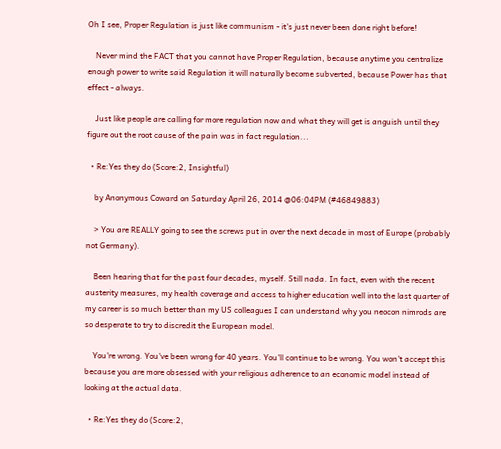Oh I see, Proper Regulation is just like communism - it's just never been done right before!

    Never mind the FACT that you cannot have Proper Regulation, because anytime you centralize enough power to write said Regulation it will naturally become subverted, because Power has that effect - always.

    Just like people are calling for more regulation now and what they will get is anguish until they figure out the root cause of the pain was in fact regulation...

  • Re:Yes they do (Score:2, Insightful)

    by Anonymous Coward on Saturday April 26, 2014 @06:04PM (#46849883)

    > You are REALLY going to see the screws put in over the next decade in most of Europe (probably not Germany).

    Been hearing that for the past four decades, myself. Still nada. In fact, even with the recent austerity measures, my health coverage and access to higher education well into the last quarter of my career is so much better than my US colleagues I can understand why you neocon nimrods are so desperate to try to discredit the European model.

    You're wrong. You've been wrong for 40 years. You'll continue to be wrong. You won't accept this because you are more obsessed with your religious adherence to an economic model instead of looking at the actual data.

  • Re:Yes they do (Score:2,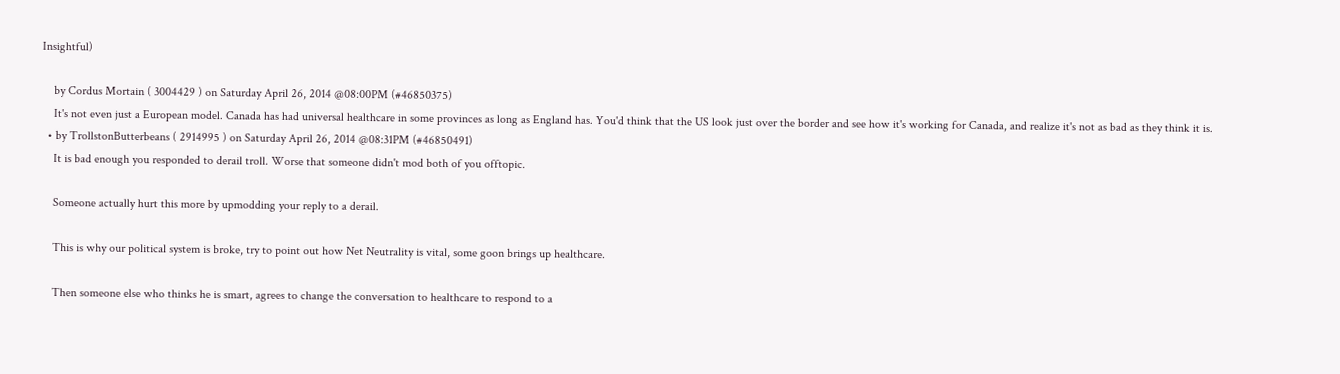Insightful)

    by Cordus Mortain ( 3004429 ) on Saturday April 26, 2014 @08:00PM (#46850375)
    It's not even just a European model. Canada has had universal healthcare in some provinces as long as England has. You'd think that the US look just over the border and see how it's working for Canada, and realize it's not as bad as they think it is.
  • by TrollstonButterbeans ( 2914995 ) on Saturday April 26, 2014 @08:31PM (#46850491)
    It is bad enough you responded to derail troll. Worse that someone didn't mod both of you offtopic.

    Someone actually hurt this more by upmodding your reply to a derail.

    This is why our political system is broke, try to point out how Net Neutrality is vital, some goon brings up healthcare.

    Then someone else who thinks he is smart, agrees to change the conversation to healthcare to respond to a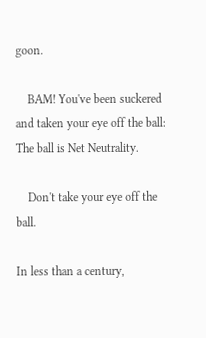goon.

    BAM! You've been suckered and taken your eye off the ball: The ball is Net Neutrality.

    Don't take your eye off the ball.

In less than a century,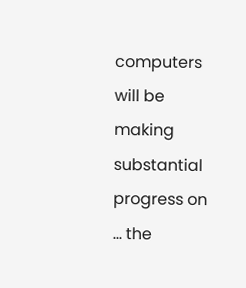computers will be making substantial progress on ... the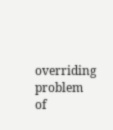overriding problem of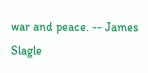war and peace. -- James Slagle